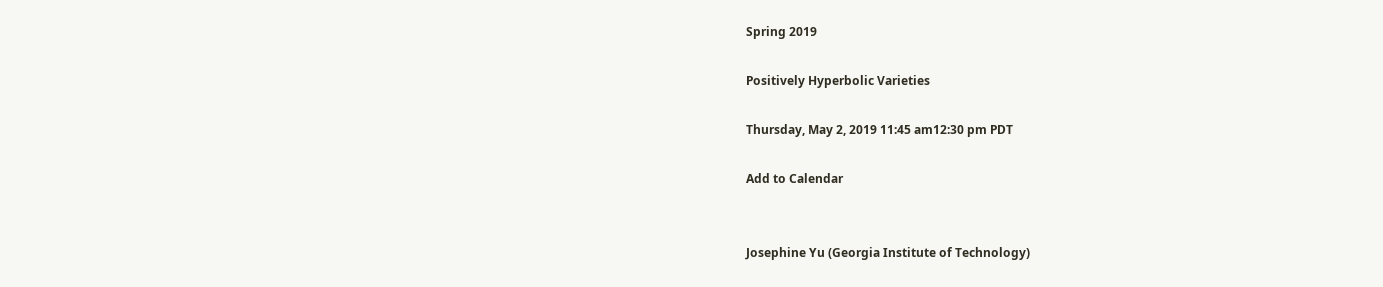Spring 2019

Positively Hyperbolic Varieties

Thursday, May 2, 2019 11:45 am12:30 pm PDT

Add to Calendar


Josephine Yu (Georgia Institute of Technology)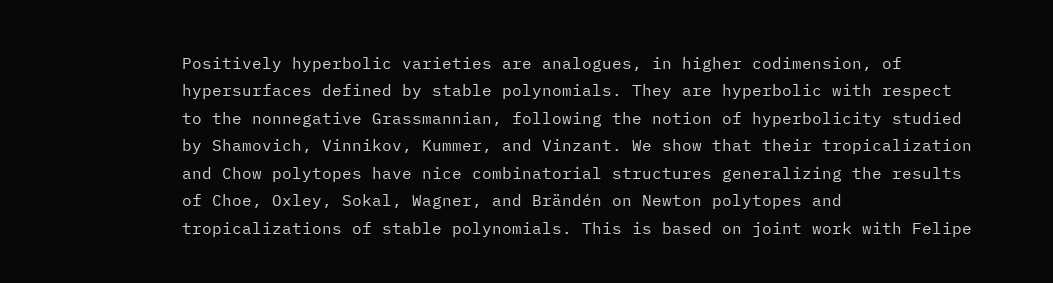Positively hyperbolic varieties are analogues, in higher codimension, of hypersurfaces defined by stable polynomials. They are hyperbolic with respect to the nonnegative Grassmannian, following the notion of hyperbolicity studied by Shamovich, Vinnikov, Kummer, and Vinzant. We show that their tropicalization and Chow polytopes have nice combinatorial structures generalizing the results of Choe, Oxley, Sokal, Wagner, and Brändén on Newton polytopes and tropicalizations of stable polynomials. This is based on joint work with Felipe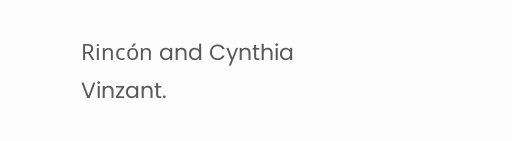Rincón and Cynthia Vinzant.